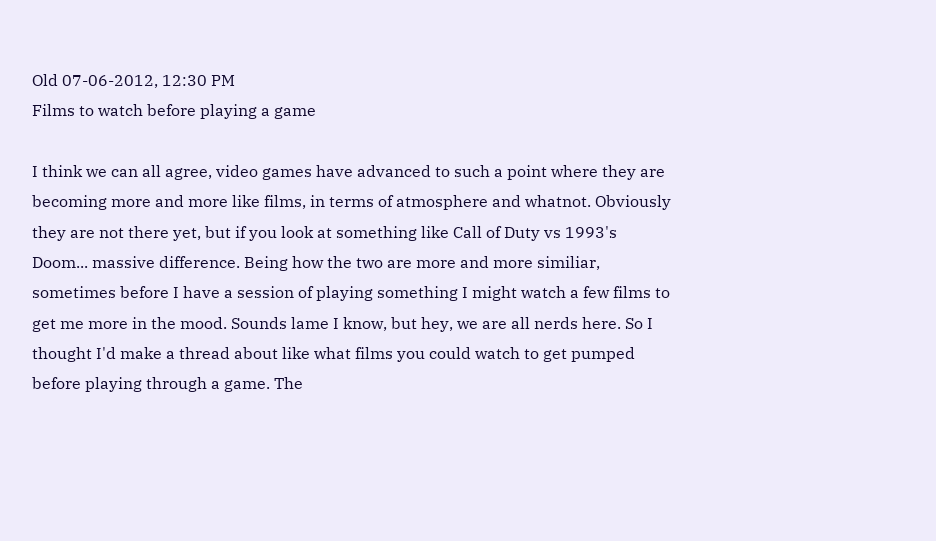Old 07-06-2012, 12:30 PM
Films to watch before playing a game

I think we can all agree, video games have advanced to such a point where they are becoming more and more like films, in terms of atmosphere and whatnot. Obviously they are not there yet, but if you look at something like Call of Duty vs 1993's Doom... massive difference. Being how the two are more and more similiar, sometimes before I have a session of playing something I might watch a few films to get me more in the mood. Sounds lame I know, but hey, we are all nerds here. So I thought I'd make a thread about like what films you could watch to get pumped before playing through a game. The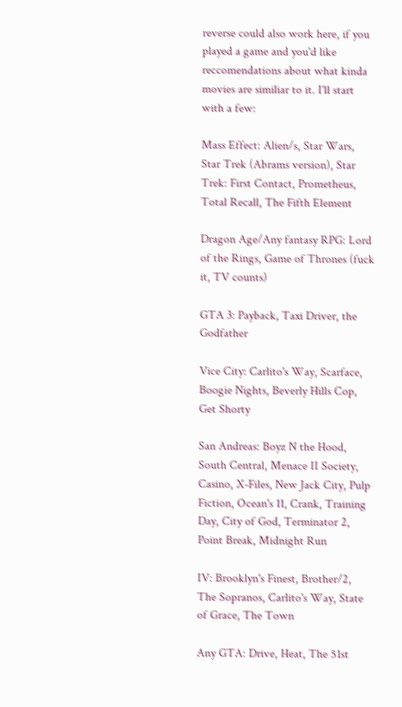reverse could also work here, if you played a game and you'd like reccomendations about what kinda movies are similiar to it. I'll start with a few:

Mass Effect: Alien/s, Star Wars, Star Trek (Abrams version), Star Trek: First Contact, Prometheus, Total Recall, The Fifth Element

Dragon Age/Any fantasy RPG: Lord of the Rings, Game of Thrones (fuck it, TV counts)

GTA 3: Payback, Taxi Driver, the Godfather

Vice City: Carlito's Way, Scarface, Boogie Nights, Beverly Hills Cop, Get Shorty

San Andreas: Boyz N the Hood, South Central, Menace II Society, Casino, X-Files, New Jack City, Pulp Fiction, Ocean's 11, Crank, Training Day, City of God, Terminator 2, Point Break, Midnight Run

IV: Brooklyn's Finest, Brother/2, The Sopranos, Carlito's Way, State of Grace, The Town

Any GTA: Drive, Heat, The 51st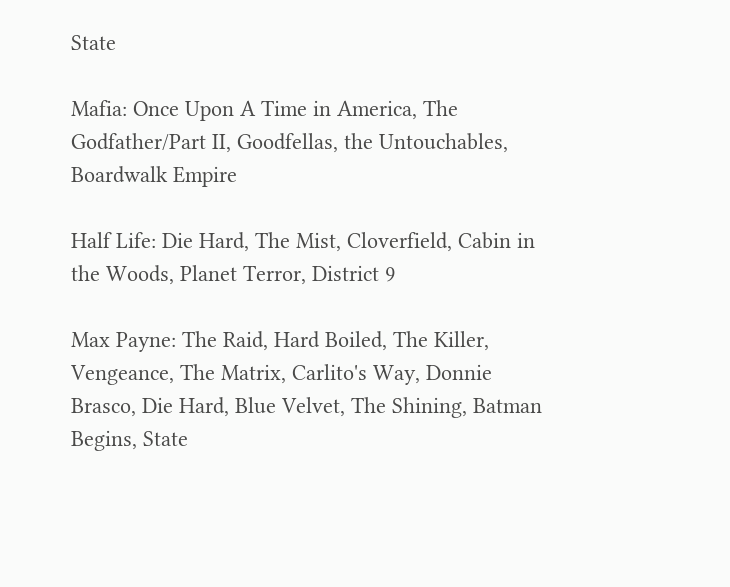State

Mafia: Once Upon A Time in America, The Godfather/Part II, Goodfellas, the Untouchables, Boardwalk Empire

Half Life: Die Hard, The Mist, Cloverfield, Cabin in the Woods, Planet Terror, District 9

Max Payne: The Raid, Hard Boiled, The Killer, Vengeance, The Matrix, Carlito's Way, Donnie Brasco, Die Hard, Blue Velvet, The Shining, Batman Begins, State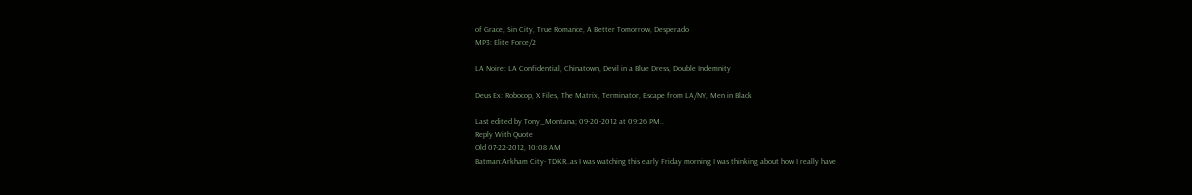of Grace, Sin City, True Romance, A Better Tomorrow, Desperado
MP3: Elite Force/2

LA Noire: LA Confidential, Chinatown, Devil in a Blue Dress, Double Indemnity

Deus Ex: Robocop, X Files, The Matrix, Terminator, Escape from LA/NY, Men in Black

Last edited by Tony_Montana; 09-20-2012 at 09:26 PM..
Reply With Quote
Old 07-22-2012, 10:08 AM
Batman:Arkham City- TDKR..as I was watching this early Friday morning I was thinking about how I really have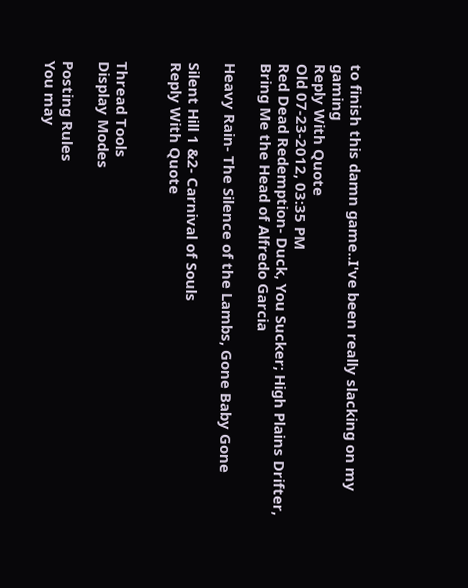to finish this damn game..I've been really slacking on my gaming
Reply With Quote
Old 07-23-2012, 03:35 PM
Red Dead Redemption- Duck, You Sucker; High Plains Drifter, Bring Me the Head of Alfredo Garcia

Heavy Rain- The Silence of the Lambs, Gone Baby Gone

Silent Hill 1 &2- Carnival of Souls
Reply With Quote


Thread Tools
Display Modes

Posting Rules
You may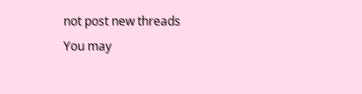not post new threads
You may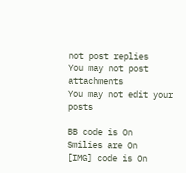not post replies
You may not post attachments
You may not edit your posts

BB code is On
Smilies are On
[IMG] code is On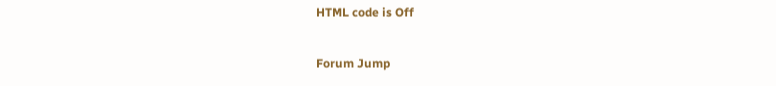HTML code is Off

Forum Jump